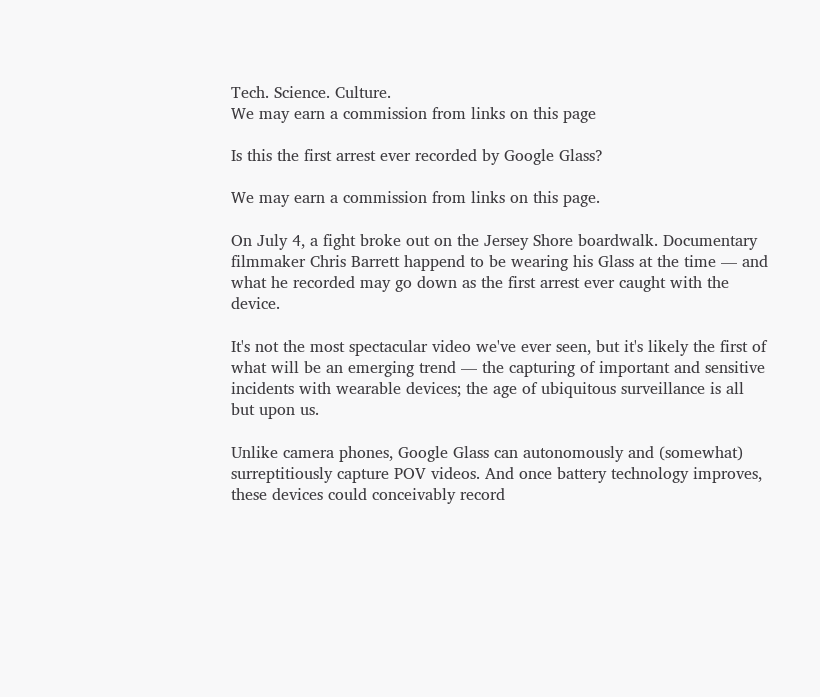Tech. Science. Culture.
We may earn a commission from links on this page

Is this the first arrest ever recorded by Google Glass?

We may earn a commission from links on this page.

On July 4, a fight broke out on the Jersey Shore boardwalk. Documentary filmmaker Chris Barrett happend to be wearing his Glass at the time — and what he recorded may go down as the first arrest ever caught with the device.

It's not the most spectacular video we've ever seen, but it's likely the first of what will be an emerging trend — the capturing of important and sensitive incidents with wearable devices; the age of ubiquitous surveillance is all but upon us.

Unlike camera phones, Google Glass can autonomously and (somewhat) surreptitiously capture POV videos. And once battery technology improves, these devices could conceivably record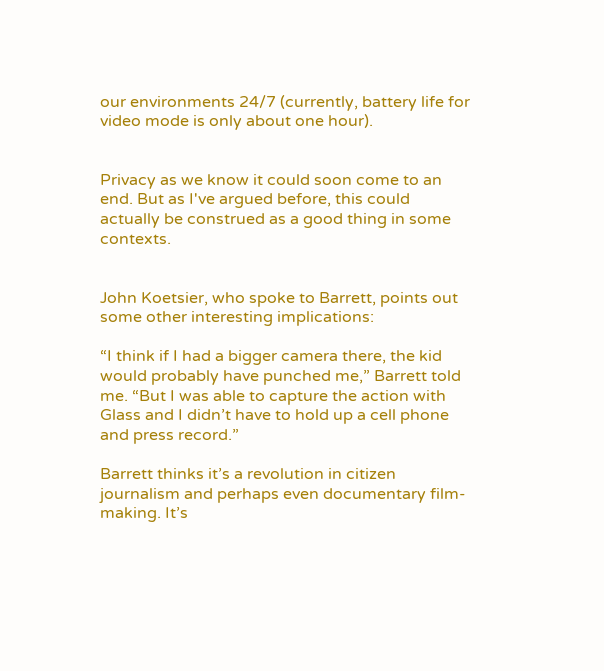our environments 24/7 (currently, battery life for video mode is only about one hour).


Privacy as we know it could soon come to an end. But as I've argued before, this could actually be construed as a good thing in some contexts.


John Koetsier, who spoke to Barrett, points out some other interesting implications:

“I think if I had a bigger camera there, the kid would probably have punched me,” Barrett told me. “But I was able to capture the action with Glass and I didn’t have to hold up a cell phone and press record.”

Barrett thinks it’s a revolution in citizen journalism and perhaps even documentary film-making. It’s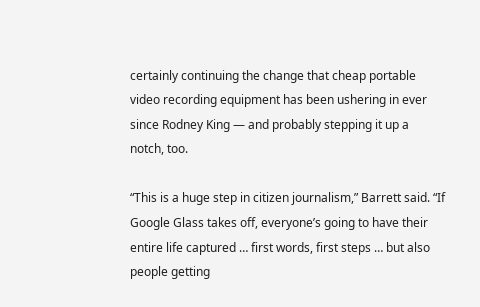certainly continuing the change that cheap portable video recording equipment has been ushering in ever since Rodney King — and probably stepping it up a notch, too.

“This is a huge step in citizen journalism,” Barrett said. “If Google Glass takes off, everyone’s going to have their entire life captured … first words, first steps … but also people getting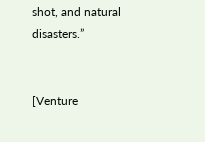shot, and natural disasters.”


[Venture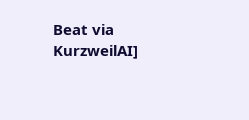Beat via KurzweilAI]